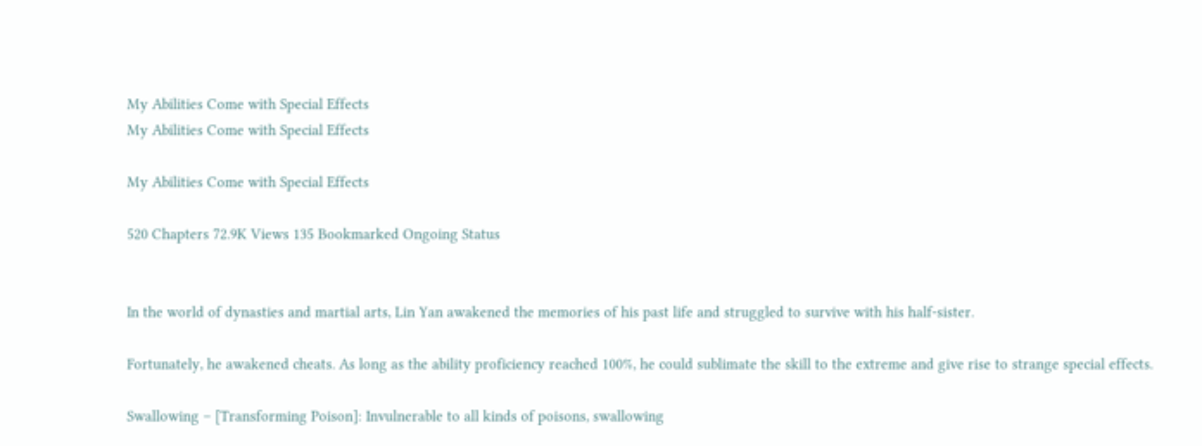My Abilities Come with Special Effects
My Abilities Come with Special Effects

My Abilities Come with Special Effects

520 Chapters 72.9K Views 135 Bookmarked Ongoing Status


In the world of dynasties and martial arts, Lin Yan awakened the memories of his past life and struggled to survive with his half-sister.

Fortunately, he awakened cheats. As long as the ability proficiency reached 100%, he could sublimate the skill to the extreme and give rise to strange special effects.

Swallowing – [Transforming Poison]: Invulnerable to all kinds of poisons, swallowing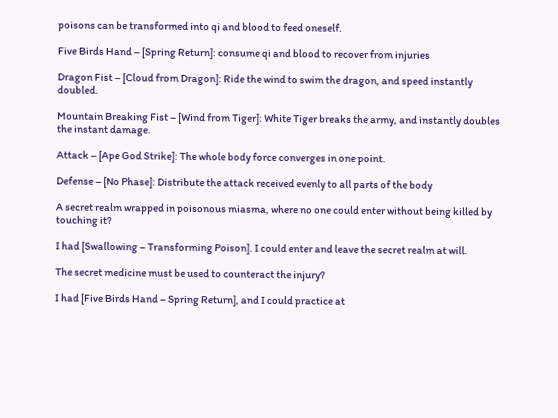poisons can be transformed into qi and blood to feed oneself.

Five Birds Hand – [Spring Return]: consume qi and blood to recover from injuries

Dragon Fist – [Cloud from Dragon]: Ride the wind to swim the dragon, and speed instantly doubled.

Mountain Breaking Fist – [Wind from Tiger]: White Tiger breaks the army, and instantly doubles the instant damage.

Attack – [Ape God Strike]: The whole body force converges in one point.

Defense – [No Phase]: Distribute the attack received evenly to all parts of the body

A secret realm wrapped in poisonous miasma, where no one could enter without being killed by touching it?

I had [Swallowing – Transforming Poison]. I could enter and leave the secret realm at will.

The secret medicine must be used to counteract the injury?

I had [Five Birds Hand – Spring Return], and I could practice at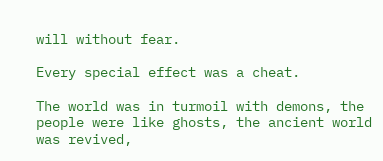will without fear.

Every special effect was a cheat.

The world was in turmoil with demons, the people were like ghosts, the ancient world was revived,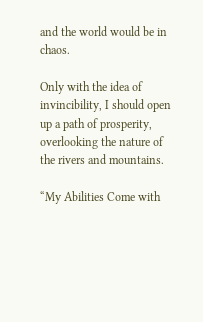and the world would be in chaos.

Only with the idea of invincibility, I should open up a path of prosperity, overlooking the nature of the rivers and mountains.

“My Abilities Come with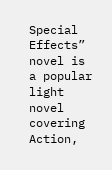Special Effects” novel is a popular light novel covering Action,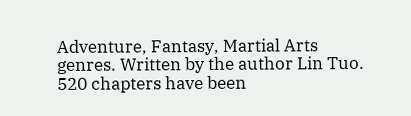Adventure, Fantasy, Martial Arts genres. Written by the author Lin Tuo. 520 chapters have been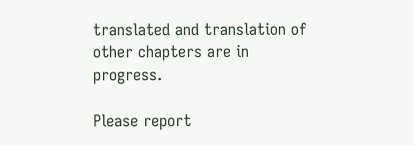translated and translation of other chapters are in progress.

Please report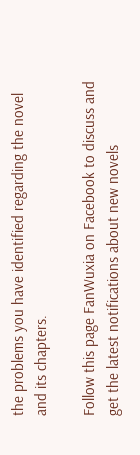the problems you have identified regarding the novel and its chapters.

Follow this page FanWuxia on Facebook to discuss and get the latest notifications about new novels